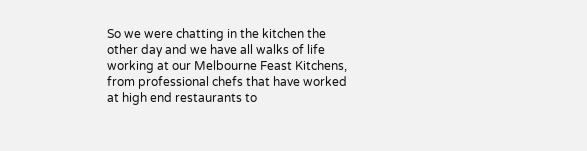So we were chatting in the kitchen the other day and we have all walks of life working at our Melbourne Feast Kitchens, from professional chefs that have worked at high end restaurants to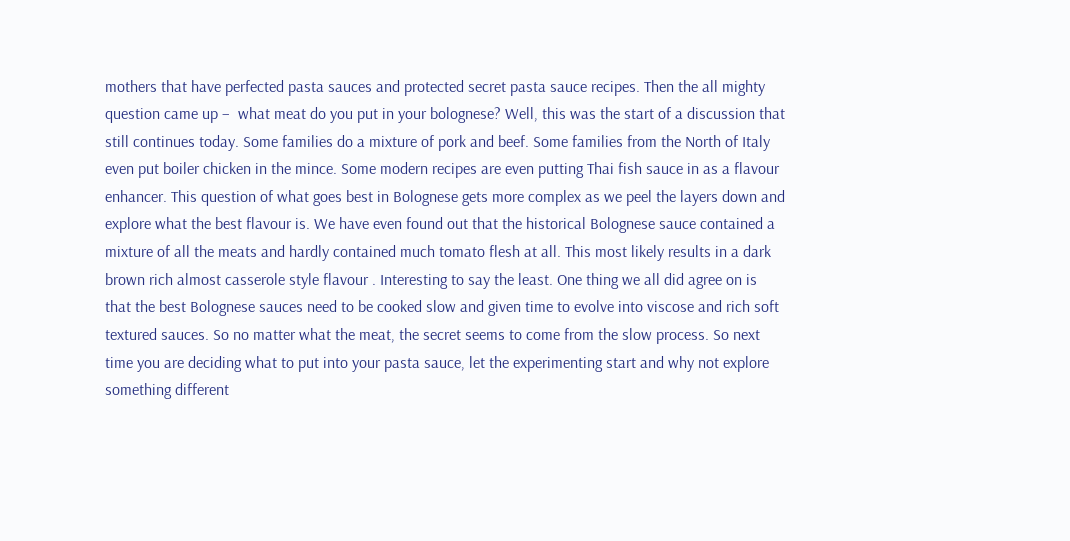mothers that have perfected pasta sauces and protected secret pasta sauce recipes. Then the all mighty question came up –  what meat do you put in your bolognese? Well, this was the start of a discussion that still continues today. Some families do a mixture of pork and beef. Some families from the North of Italy even put boiler chicken in the mince. Some modern recipes are even putting Thai fish sauce in as a flavour enhancer. This question of what goes best in Bolognese gets more complex as we peel the layers down and explore what the best flavour is. We have even found out that the historical Bolognese sauce contained a mixture of all the meats and hardly contained much tomato flesh at all. This most likely results in a dark brown rich almost casserole style flavour . Interesting to say the least. One thing we all did agree on is that the best Bolognese sauces need to be cooked slow and given time to evolve into viscose and rich soft textured sauces. So no matter what the meat, the secret seems to come from the slow process. So next time you are deciding what to put into your pasta sauce, let the experimenting start and why not explore something different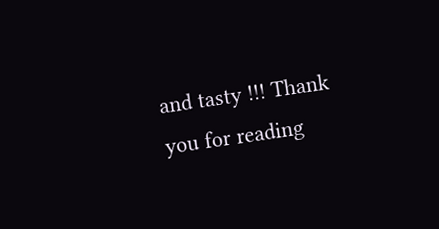and tasty !!! Thank you for reading